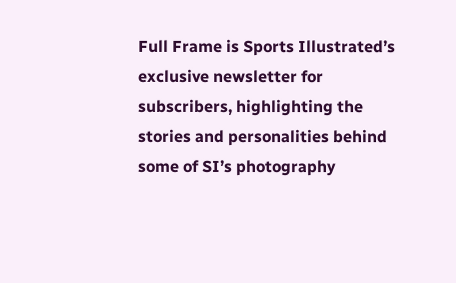Full Frame is Sports Illustrated’s exclusive newsletter for subscribers, highlighting the stories and personalities behind some of SI’s photography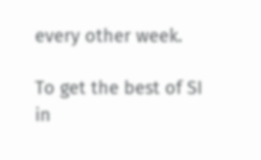every other week.

To get the best of SI in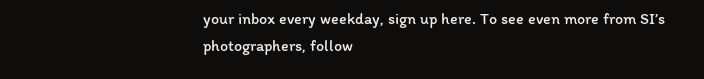your inbox every weekday, sign up here. To see even more from SI’s photographers, follow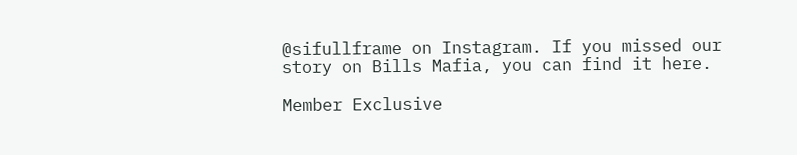@sifullframe on Instagram. If you missed our story on Bills Mafia, you can find it here.

Member Exclusive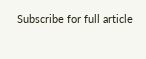Subscribe for full article